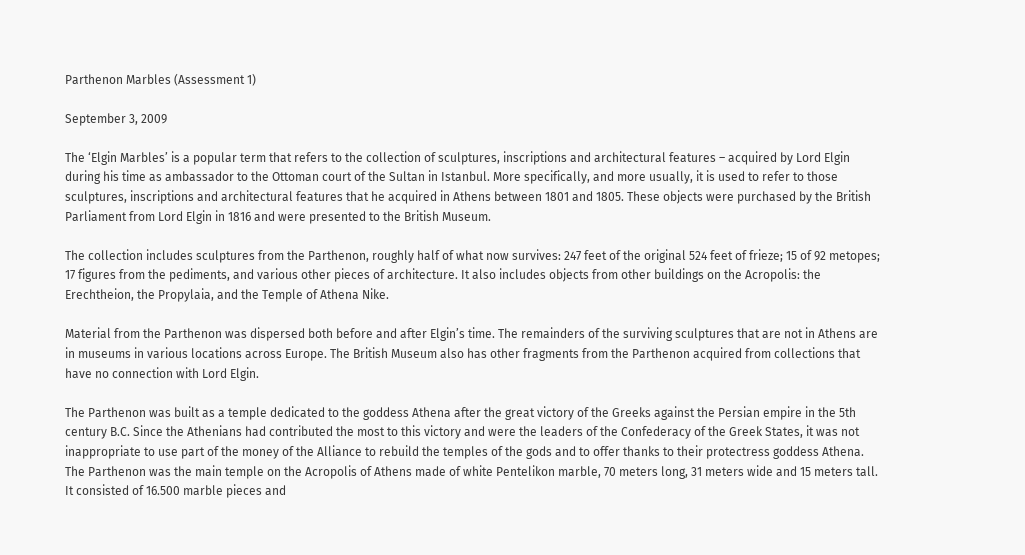Parthenon Marbles (Assessment 1)

September 3, 2009

The ‘Elgin Marbles’ is a popular term that refers to the collection of sculptures, inscriptions and architectural features – acquired by Lord Elgin during his time as ambassador to the Ottoman court of the Sultan in Istanbul. More specifically, and more usually, it is used to refer to those sculptures, inscriptions and architectural features that he acquired in Athens between 1801 and 1805. These objects were purchased by the British Parliament from Lord Elgin in 1816 and were presented to the British Museum.

The collection includes sculptures from the Parthenon, roughly half of what now survives: 247 feet of the original 524 feet of frieze; 15 of 92 metopes; 17 figures from the pediments, and various other pieces of architecture. It also includes objects from other buildings on the Acropolis: the Erechtheion, the Propylaia, and the Temple of Athena Nike.

Material from the Parthenon was dispersed both before and after Elgin’s time. The remainders of the surviving sculptures that are not in Athens are in museums in various locations across Europe. The British Museum also has other fragments from the Parthenon acquired from collections that have no connection with Lord Elgin.

The Parthenon was built as a temple dedicated to the goddess Athena after the great victory of the Greeks against the Persian empire in the 5th century B.C. Since the Athenians had contributed the most to this victory and were the leaders of the Confederacy of the Greek States, it was not inappropriate to use part of the money of the Alliance to rebuild the temples of the gods and to offer thanks to their protectress goddess Athena. The Parthenon was the main temple on the Acropolis of Athens made of white Pentelikon marble, 70 meters long, 31 meters wide and 15 meters tall. It consisted of 16.500 marble pieces and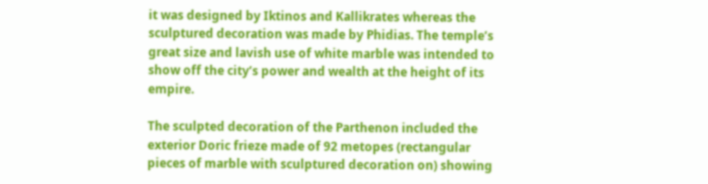it was designed by Iktinos and Kallikrates whereas the sculptured decoration was made by Phidias. The temple’s great size and lavish use of white marble was intended to show off the city’s power and wealth at the height of its empire.

The sculpted decoration of the Parthenon included the exterior Doric frieze made of 92 metopes (rectangular pieces of marble with sculptured decoration on) showing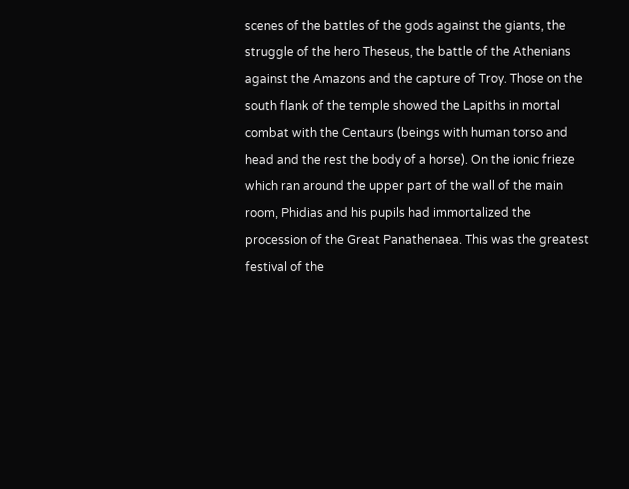scenes of the battles of the gods against the giants, the struggle of the hero Theseus, the battle of the Athenians against the Amazons and the capture of Troy. Those on the south flank of the temple showed the Lapiths in mortal combat with the Centaurs (beings with human torso and head and the rest the body of a horse). On the ionic frieze which ran around the upper part of the wall of the main room, Phidias and his pupils had immortalized the procession of the Great Panathenaea. This was the greatest festival of the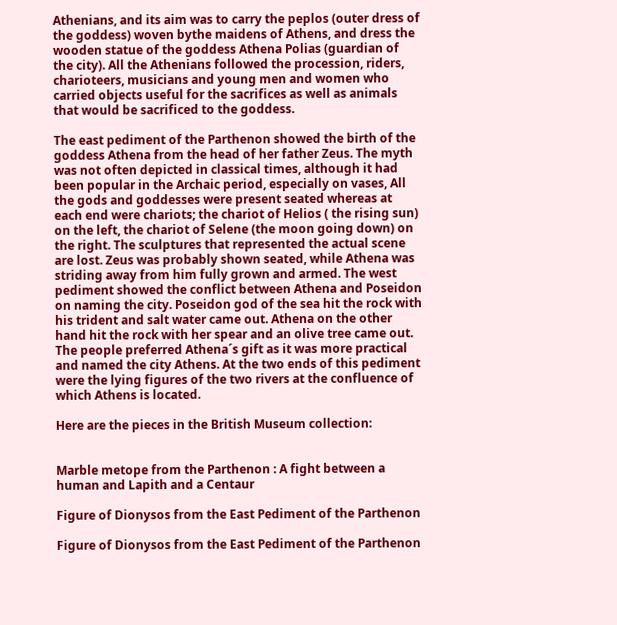Athenians, and its aim was to carry the peplos (outer dress of the goddess) woven bythe maidens of Athens, and dress the wooden statue of the goddess Athena Polias (guardian of the city). All the Athenians followed the procession, riders, charioteers, musicians and young men and women who carried objects useful for the sacrifices as well as animals that would be sacrificed to the goddess.

The east pediment of the Parthenon showed the birth of the goddess Athena from the head of her father Zeus. The myth was not often depicted in classical times, although it had been popular in the Archaic period, especially on vases, All the gods and goddesses were present seated whereas at each end were chariots; the chariot of Helios ( the rising sun) on the left, the chariot of Selene (the moon going down) on the right. The sculptures that represented the actual scene are lost. Zeus was probably shown seated, while Athena was striding away from him fully grown and armed. The west pediment showed the conflict between Athena and Poseidon on naming the city. Poseidon god of the sea hit the rock with his trident and salt water came out. Athena on the other hand hit the rock with her spear and an olive tree came out. The people preferred Athena´s gift as it was more practical and named the city Athens. At the two ends of this pediment were the lying figures of the two rivers at the confluence of which Athens is located.

Here are the pieces in the British Museum collection:


Marble metope from the Parthenon : A fight between a human and Lapith and a Centaur

Figure of Dionysos from the East Pediment of the Parthenon

Figure of Dionysos from the East Pediment of the Parthenon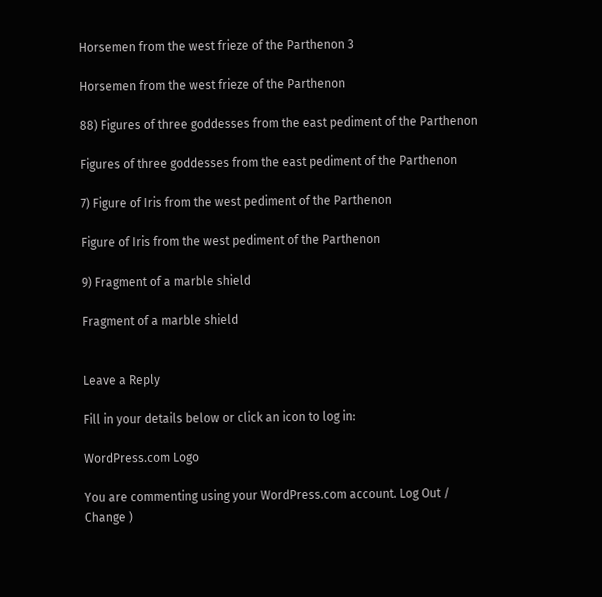Horsemen from the west frieze of the Parthenon 3

Horsemen from the west frieze of the Parthenon

88) Figures of three goddesses from the east pediment of the Parthenon

Figures of three goddesses from the east pediment of the Parthenon

7) Figure of Iris from the west pediment of the Parthenon

Figure of Iris from the west pediment of the Parthenon

9) Fragment of a marble shield

Fragment of a marble shield


Leave a Reply

Fill in your details below or click an icon to log in:

WordPress.com Logo

You are commenting using your WordPress.com account. Log Out /  Change )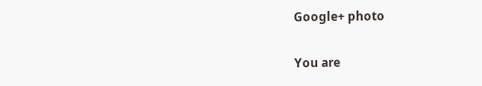Google+ photo

You are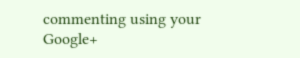commenting using your Google+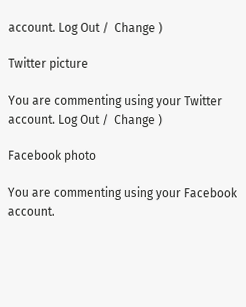account. Log Out /  Change )

Twitter picture

You are commenting using your Twitter account. Log Out /  Change )

Facebook photo

You are commenting using your Facebook account.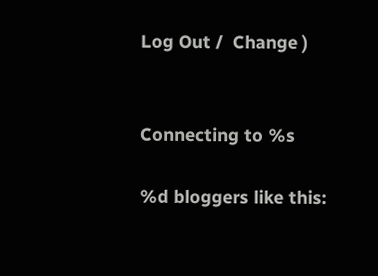Log Out /  Change )


Connecting to %s

%d bloggers like this: